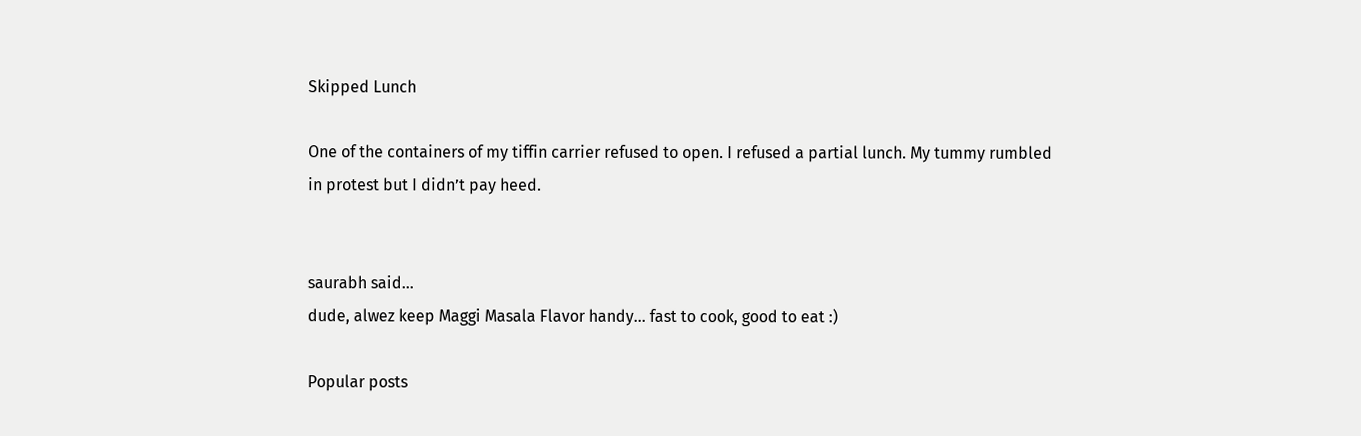Skipped Lunch

One of the containers of my tiffin carrier refused to open. I refused a partial lunch. My tummy rumbled in protest but I didn’t pay heed.


saurabh said…
dude, alwez keep Maggi Masala Flavor handy... fast to cook, good to eat :)

Popular posts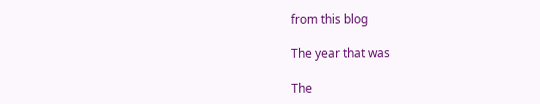from this blog

The year that was

The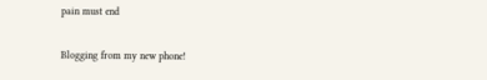pain must end

Blogging from my new phone!